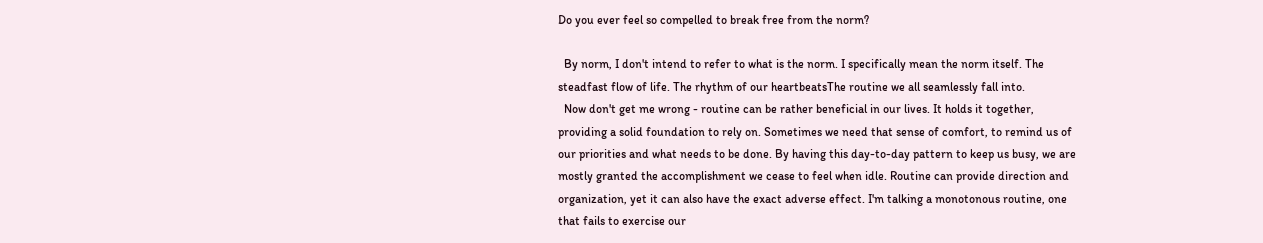Do you ever feel so compelled to break free from the norm?

  By norm, I don't intend to refer to what is the norm. I specifically mean the norm itself. The steadfast flow of life. The rhythm of our heartbeatsThe routine we all seamlessly fall into.
  Now don't get me wrong - routine can be rather beneficial in our lives. It holds it together, providing a solid foundation to rely on. Sometimes we need that sense of comfort, to remind us of our priorities and what needs to be done. By having this day-to-day pattern to keep us busy, we are mostly granted the accomplishment we cease to feel when idle. Routine can provide direction and organization, yet it can also have the exact adverse effect. I'm talking a monotonous routine, one that fails to exercise our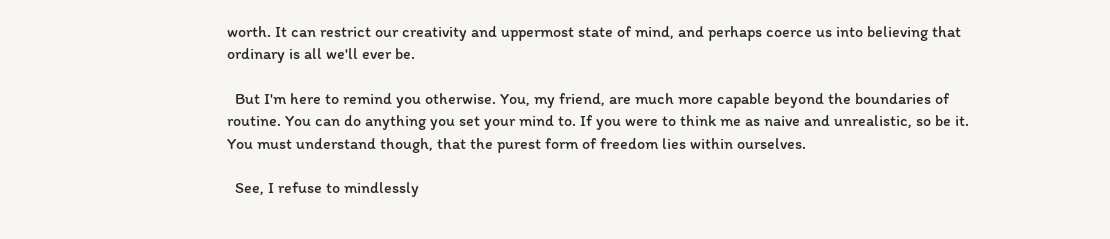worth. It can restrict our creativity and uppermost state of mind, and perhaps coerce us into believing that ordinary is all we'll ever be.

  But I'm here to remind you otherwise. You, my friend, are much more capable beyond the boundaries of routine. You can do anything you set your mind to. If you were to think me as naive and unrealistic, so be it. You must understand though, that the purest form of freedom lies within ourselves.

  See, I refuse to mindlessly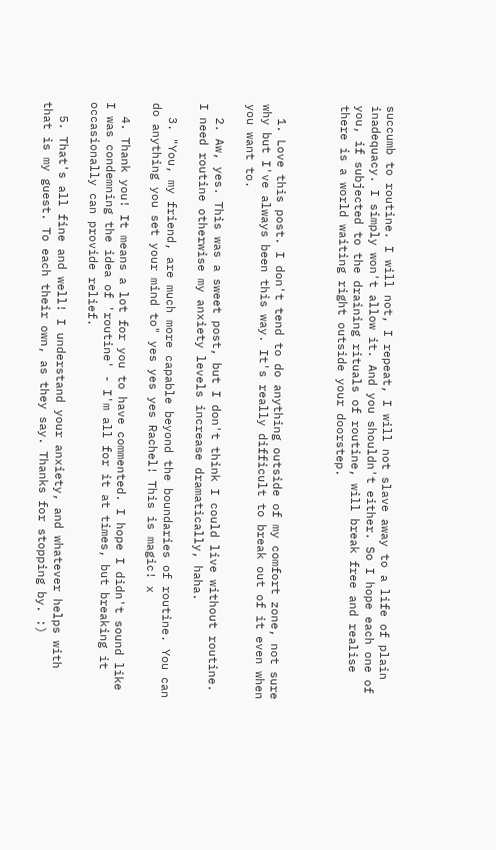succumb to routine. I will not, I repeat, I will not slave away to a life of plain inadequacy. I simply won't allow it. And you shouldn't either. So I hope each one of you, if subjected to the draining rituals of routine, will break free and realise there is a world waiting right outside your doorstep.



  1. Love this post. I don't tend to do anything outside of my comfort zone, not sure why but I've always been this way. It's really difficult to break out of it even when you want to.

  2. Aw, yes. This was a sweet post, but I don't think I could live without routine. I need routine otherwise my anxiety levels increase dramatically, haha.

  3. "You, my friend, are much more capable beyond the boundaries of routine. You can do anything you set your mind to" yes yes yes Rachel! This is magic! x

  4. Thank you! It means a lot for you to have commented. I hope I didn't sound like I was condemning the idea of 'routine' - I'm all for it at times, but breaking it occasionally can provide relief.

  5. That's all fine and well! I understand your anxiety, and whatever helps with that is my guest. To each their own, as they say. Thanks for stopping by. :)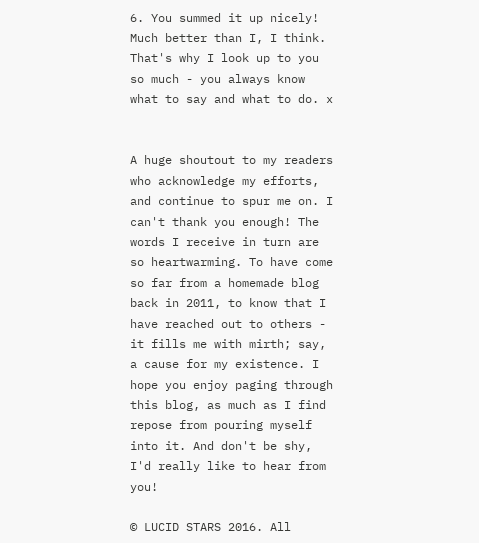6. You summed it up nicely! Much better than I, I think. That's why I look up to you so much - you always know what to say and what to do. x


A huge shoutout to my readers who acknowledge my efforts, and continue to spur me on. I can't thank you enough! The words I receive in turn are so heartwarming. To have come so far from a homemade blog back in 2011, to know that I have reached out to others - it fills me with mirth; say, a cause for my existence. I hope you enjoy paging through this blog, as much as I find repose from pouring myself into it. And don't be shy, I'd really like to hear from you!

© LUCID STARS 2016. All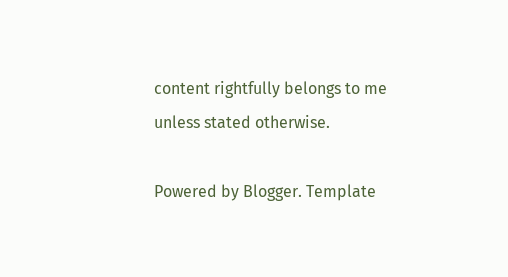content rightfully belongs to me unless stated otherwise.

Powered by Blogger. Template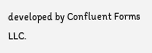developed by Confluent Forms LLC.